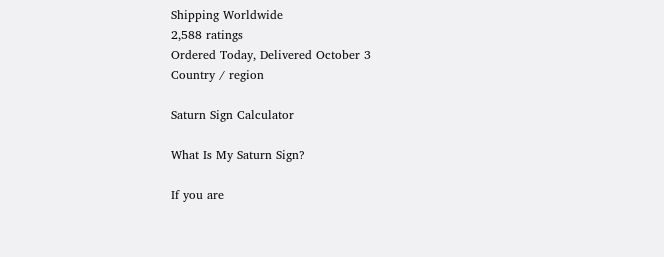Shipping Worldwide
2,588 ratings
Ordered Today, Delivered October 3
Country / region

Saturn Sign Calculator

What Is My Saturn Sign?

If you are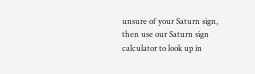unsure of your Saturn sign, then use our Saturn sign calculator to look up in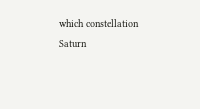which constellation Saturn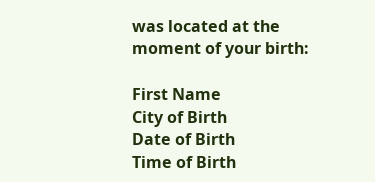was located at the moment of your birth:

First Name
City of Birth
Date of Birth
Time of Birth